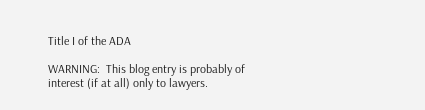Title I of the ADA

WARNING:  This blog entry is probably of interest (if at all) only to lawyers.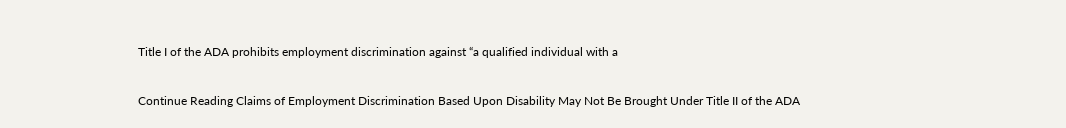Title I of the ADA prohibits employment discrimination against “a qualified individual with a

Continue Reading Claims of Employment Discrimination Based Upon Disability May Not Be Brought Under Title II of the ADA